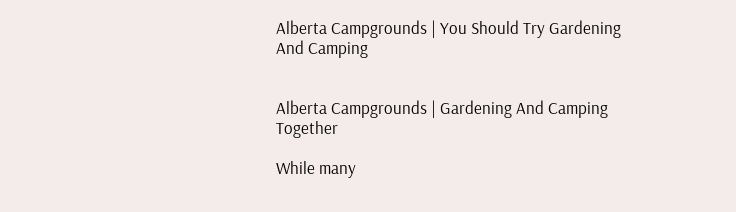Alberta Campgrounds | You Should Try Gardening And Camping


Alberta Campgrounds | Gardening And Camping Together

While many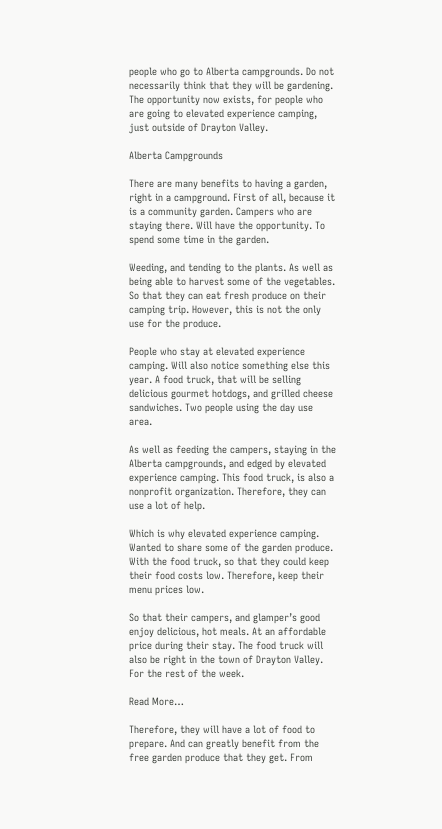people who go to Alberta campgrounds. Do not necessarily think that they will be gardening. The opportunity now exists, for people who are going to elevated experience camping, just outside of Drayton Valley.

Alberta Campgrounds

There are many benefits to having a garden, right in a campground. First of all, because it is a community garden. Campers who are staying there. Will have the opportunity. To spend some time in the garden.

Weeding, and tending to the plants. As well as being able to harvest some of the vegetables. So that they can eat fresh produce on their camping trip. However, this is not the only use for the produce.

People who stay at elevated experience camping. Will also notice something else this year. A food truck, that will be selling delicious gourmet hotdogs, and grilled cheese sandwiches. Two people using the day use area.

As well as feeding the campers, staying in the Alberta campgrounds, and edged by elevated experience camping. This food truck, is also a nonprofit organization. Therefore, they can use a lot of help.

Which is why elevated experience camping. Wanted to share some of the garden produce. With the food truck, so that they could keep their food costs low. Therefore, keep their menu prices low.

So that their campers, and glamper’s good enjoy delicious, hot meals. At an affordable price during their stay. The food truck will also be right in the town of Drayton Valley. For the rest of the week.

Read More…

Therefore, they will have a lot of food to prepare. And can greatly benefit from the free garden produce that they get. From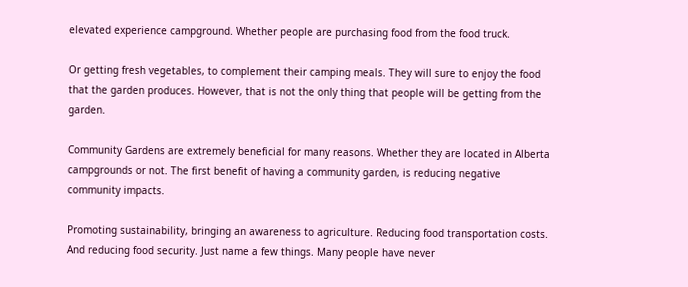elevated experience campground. Whether people are purchasing food from the food truck.

Or getting fresh vegetables, to complement their camping meals. They will sure to enjoy the food that the garden produces. However, that is not the only thing that people will be getting from the garden.

Community Gardens are extremely beneficial for many reasons. Whether they are located in Alberta campgrounds or not. The first benefit of having a community garden, is reducing negative community impacts.

Promoting sustainability, bringing an awareness to agriculture. Reducing food transportation costs. And reducing food security. Just name a few things. Many people have never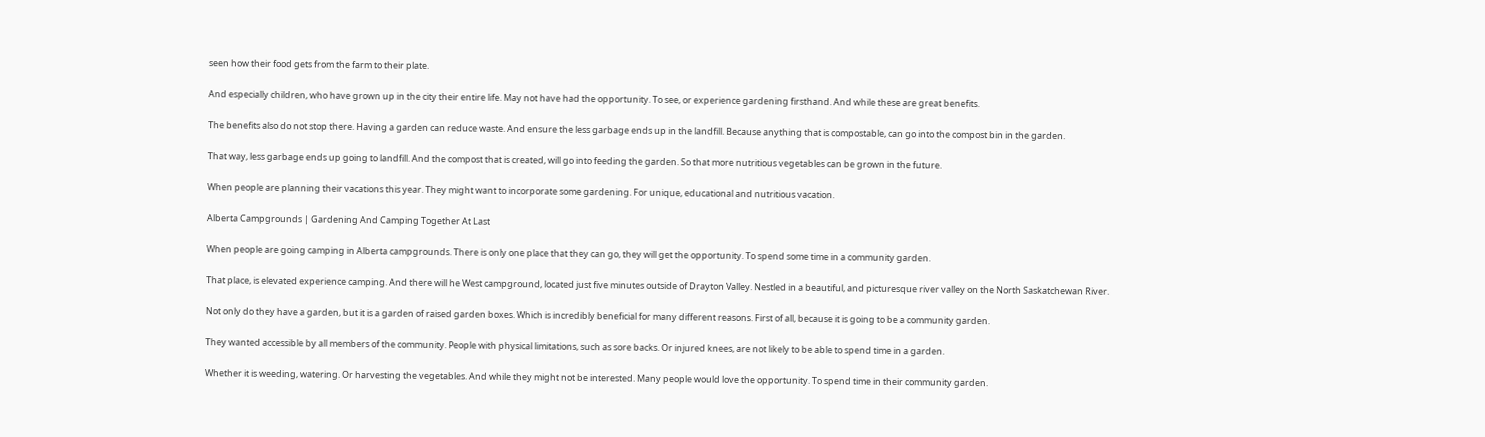seen how their food gets from the farm to their plate.

And especially children, who have grown up in the city their entire life. May not have had the opportunity. To see, or experience gardening firsthand. And while these are great benefits.

The benefits also do not stop there. Having a garden can reduce waste. And ensure the less garbage ends up in the landfill. Because anything that is compostable, can go into the compost bin in the garden.

That way, less garbage ends up going to landfill. And the compost that is created, will go into feeding the garden. So that more nutritious vegetables can be grown in the future.

When people are planning their vacations this year. They might want to incorporate some gardening. For unique, educational and nutritious vacation.

Alberta Campgrounds | Gardening And Camping Together At Last

When people are going camping in Alberta campgrounds. There is only one place that they can go, they will get the opportunity. To spend some time in a community garden.

That place, is elevated experience camping. And there will he West campground, located just five minutes outside of Drayton Valley. Nestled in a beautiful, and picturesque river valley on the North Saskatchewan River.

Not only do they have a garden, but it is a garden of raised garden boxes. Which is incredibly beneficial for many different reasons. First of all, because it is going to be a community garden.

They wanted accessible by all members of the community. People with physical limitations, such as sore backs. Or injured knees, are not likely to be able to spend time in a garden.

Whether it is weeding, watering. Or harvesting the vegetables. And while they might not be interested. Many people would love the opportunity. To spend time in their community garden.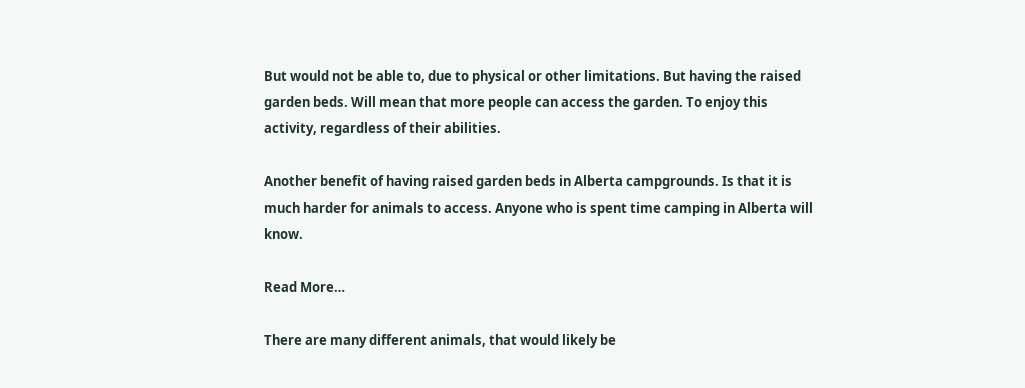But would not be able to, due to physical or other limitations. But having the raised garden beds. Will mean that more people can access the garden. To enjoy this activity, regardless of their abilities.

Another benefit of having raised garden beds in Alberta campgrounds. Is that it is much harder for animals to access. Anyone who is spent time camping in Alberta will know.

Read More…

There are many different animals, that would likely be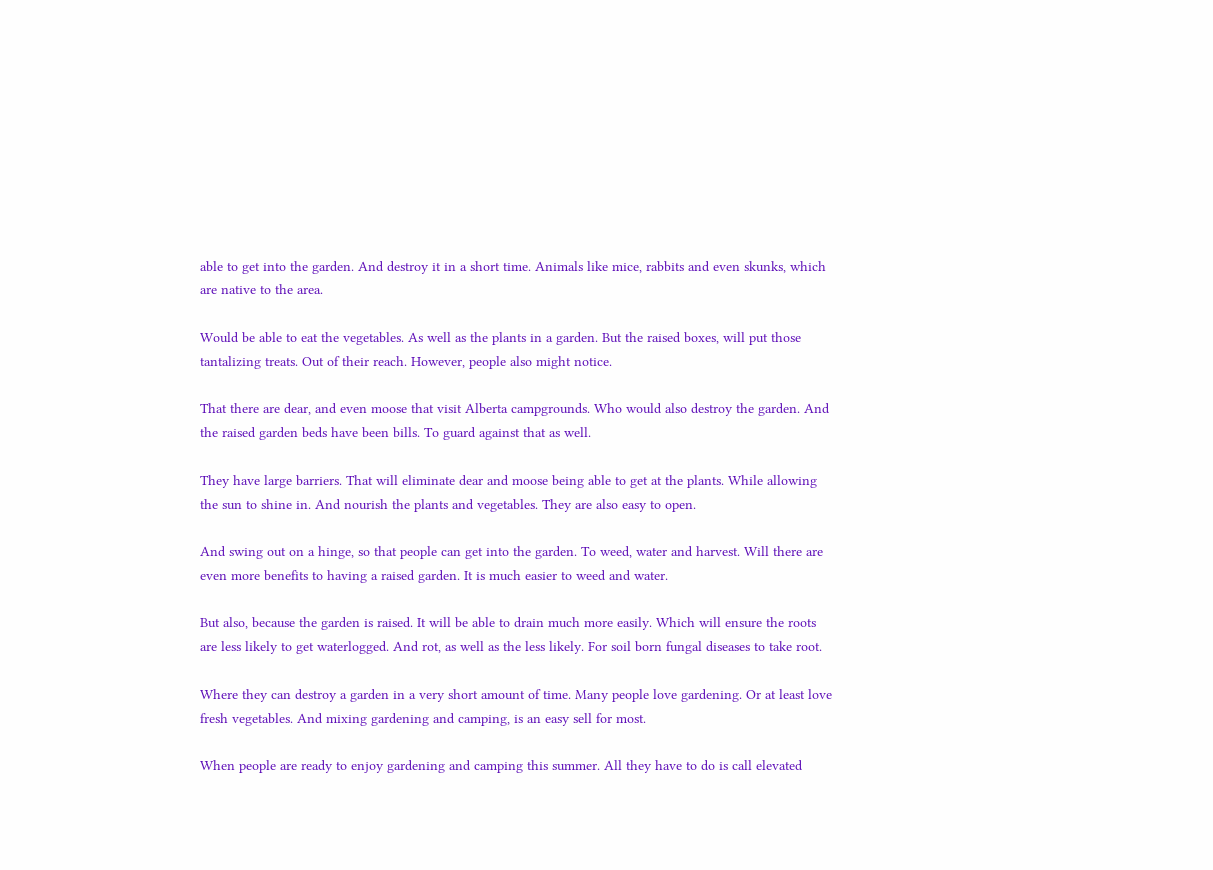able to get into the garden. And destroy it in a short time. Animals like mice, rabbits and even skunks, which are native to the area.

Would be able to eat the vegetables. As well as the plants in a garden. But the raised boxes, will put those tantalizing treats. Out of their reach. However, people also might notice.

That there are dear, and even moose that visit Alberta campgrounds. Who would also destroy the garden. And the raised garden beds have been bills. To guard against that as well.

They have large barriers. That will eliminate dear and moose being able to get at the plants. While allowing the sun to shine in. And nourish the plants and vegetables. They are also easy to open.

And swing out on a hinge, so that people can get into the garden. To weed, water and harvest. Will there are even more benefits to having a raised garden. It is much easier to weed and water.

But also, because the garden is raised. It will be able to drain much more easily. Which will ensure the roots are less likely to get waterlogged. And rot, as well as the less likely. For soil born fungal diseases to take root.

Where they can destroy a garden in a very short amount of time. Many people love gardening. Or at least love fresh vegetables. And mixing gardening and camping, is an easy sell for most.

When people are ready to enjoy gardening and camping this summer. All they have to do is call elevated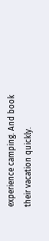experience camping. And book their vacation quickly.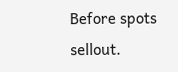Before spots sellout.